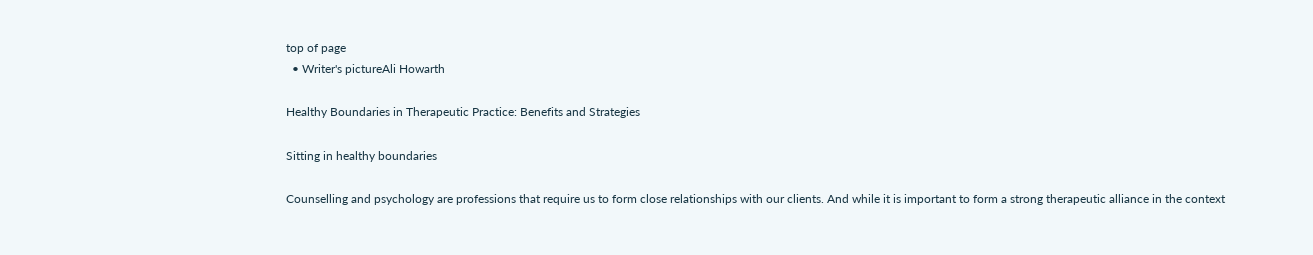top of page
  • Writer's pictureAli Howarth

Healthy Boundaries in Therapeutic Practice: Benefits and Strategies

Sitting in healthy boundaries

Counselling and psychology are professions that require us to form close relationships with our clients. And while it is important to form a strong therapeutic alliance in the context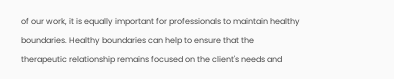of our work, it is equally important for professionals to maintain healthy boundaries. Healthy boundaries can help to ensure that the therapeutic relationship remains focused on the client's needs and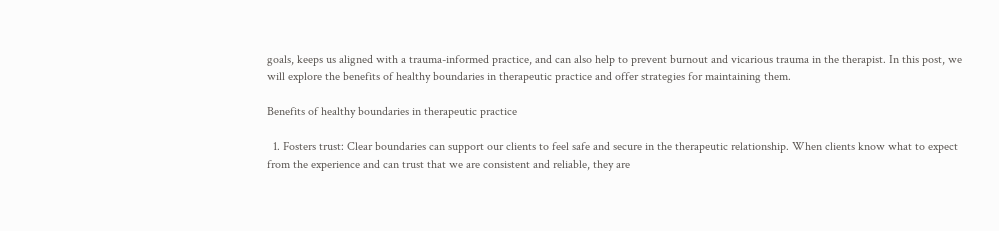goals, keeps us aligned with a trauma-informed practice, and can also help to prevent burnout and vicarious trauma in the therapist. In this post, we will explore the benefits of healthy boundaries in therapeutic practice and offer strategies for maintaining them.

Benefits of healthy boundaries in therapeutic practice

  1. Fosters trust: Clear boundaries can support our clients to feel safe and secure in the therapeutic relationship. When clients know what to expect from the experience and can trust that we are consistent and reliable, they are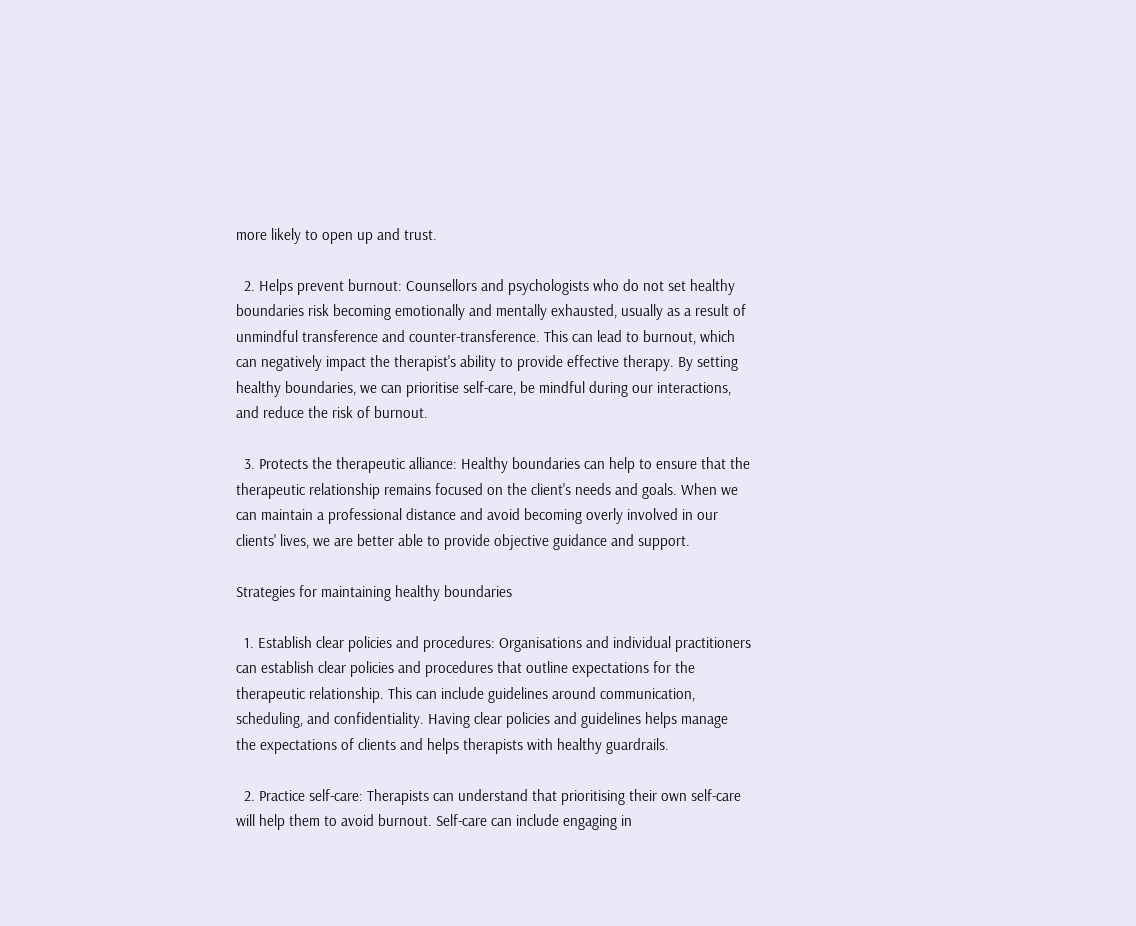more likely to open up and trust.

  2. Helps prevent burnout: Counsellors and psychologists who do not set healthy boundaries risk becoming emotionally and mentally exhausted, usually as a result of unmindful transference and counter-transference. This can lead to burnout, which can negatively impact the therapist's ability to provide effective therapy. By setting healthy boundaries, we can prioritise self-care, be mindful during our interactions, and reduce the risk of burnout.

  3. Protects the therapeutic alliance: Healthy boundaries can help to ensure that the therapeutic relationship remains focused on the client's needs and goals. When we can maintain a professional distance and avoid becoming overly involved in our clients' lives, we are better able to provide objective guidance and support.

Strategies for maintaining healthy boundaries

  1. Establish clear policies and procedures: Organisations and individual practitioners can establish clear policies and procedures that outline expectations for the therapeutic relationship. This can include guidelines around communication, scheduling, and confidentiality. Having clear policies and guidelines helps manage the expectations of clients and helps therapists with healthy guardrails.

  2. Practice self-care: Therapists can understand that prioritising their own self-care will help them to avoid burnout. Self-care can include engaging in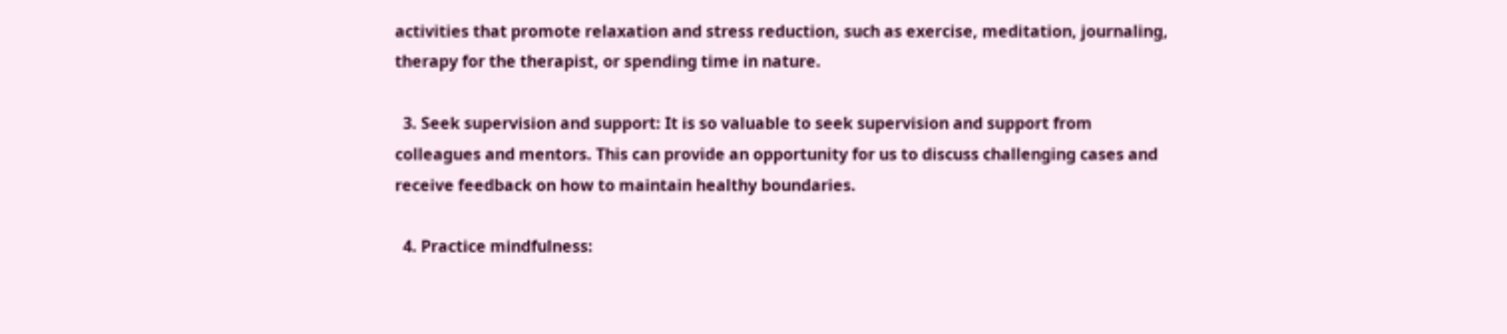activities that promote relaxation and stress reduction, such as exercise, meditation, journaling, therapy for the therapist, or spending time in nature.

  3. Seek supervision and support: It is so valuable to seek supervision and support from colleagues and mentors. This can provide an opportunity for us to discuss challenging cases and receive feedback on how to maintain healthy boundaries.

  4. Practice mindfulness: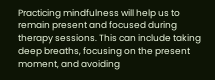Practicing mindfulness will help us to remain present and focused during therapy sessions. This can include taking deep breaths, focusing on the present moment, and avoiding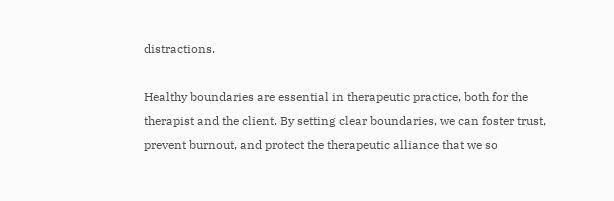distractions.

Healthy boundaries are essential in therapeutic practice, both for the therapist and the client. By setting clear boundaries, we can foster trust, prevent burnout, and protect the therapeutic alliance that we so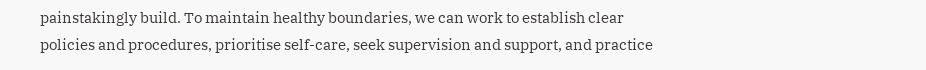painstakingly build. To maintain healthy boundaries, we can work to establish clear policies and procedures, prioritise self-care, seek supervision and support, and practice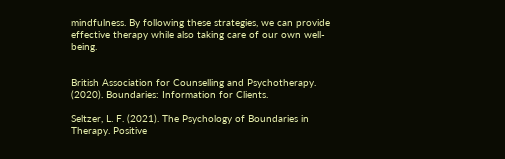mindfulness. By following these strategies, we can provide effective therapy while also taking care of our own well-being.


British Association for Counselling and Psychotherapy. (2020). Boundaries: Information for Clients.

Seltzer, L. F. (2021). The Psychology of Boundaries in Therapy. Positive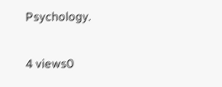Psychology.

4 views0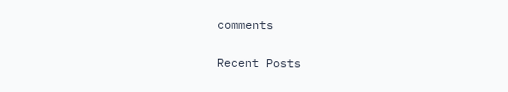comments

Recent Posts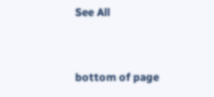See All


bottom of page